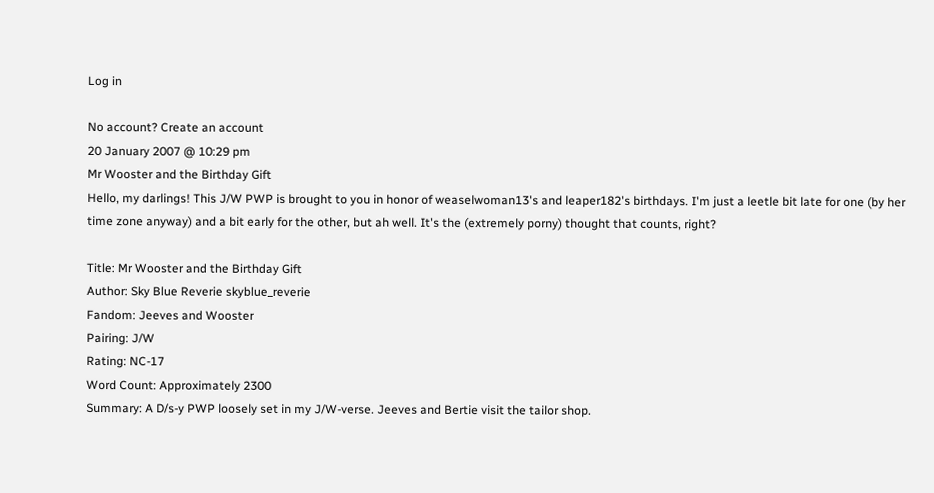Log in

No account? Create an account
20 January 2007 @ 10:29 pm
Mr Wooster and the Birthday Gift
Hello, my darlings! This J/W PWP is brought to you in honor of weaselwoman13's and leaper182's birthdays. I'm just a leetle bit late for one (by her time zone anyway) and a bit early for the other, but ah well. It's the (extremely porny) thought that counts, right?

Title: Mr Wooster and the Birthday Gift
Author: Sky Blue Reverie skyblue_reverie
Fandom: Jeeves and Wooster
Pairing: J/W
Rating: NC-17
Word Count: Approximately 2300
Summary: A D/s-y PWP loosely set in my J/W-verse. Jeeves and Bertie visit the tailor shop.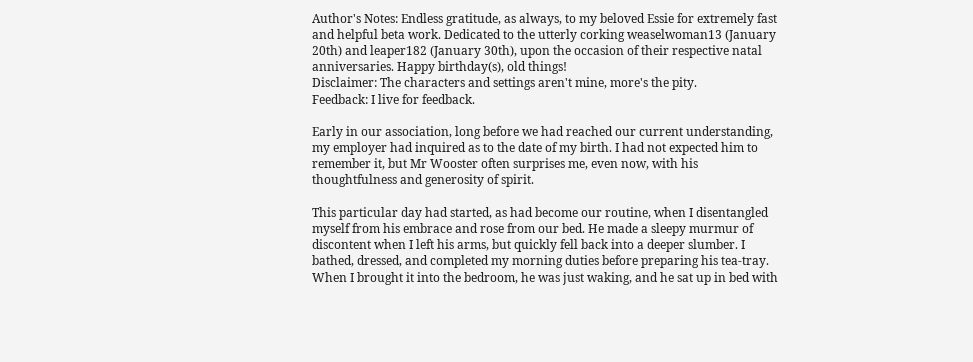Author's Notes: Endless gratitude, as always, to my beloved Essie for extremely fast and helpful beta work. Dedicated to the utterly corking weaselwoman13 (January 20th) and leaper182 (January 30th), upon the occasion of their respective natal anniversaries. Happy birthday(s), old things!
Disclaimer: The characters and settings aren't mine, more's the pity.
Feedback: I live for feedback.

Early in our association, long before we had reached our current understanding, my employer had inquired as to the date of my birth. I had not expected him to remember it, but Mr Wooster often surprises me, even now, with his thoughtfulness and generosity of spirit.

This particular day had started, as had become our routine, when I disentangled myself from his embrace and rose from our bed. He made a sleepy murmur of discontent when I left his arms, but quickly fell back into a deeper slumber. I bathed, dressed, and completed my morning duties before preparing his tea-tray. When I brought it into the bedroom, he was just waking, and he sat up in bed with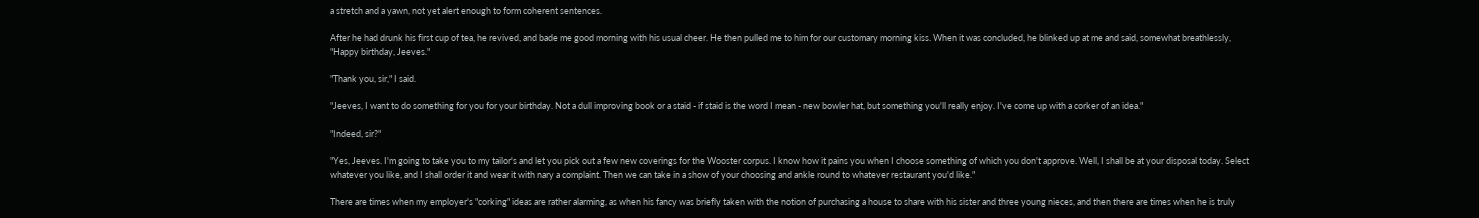a stretch and a yawn, not yet alert enough to form coherent sentences.

After he had drunk his first cup of tea, he revived, and bade me good morning with his usual cheer. He then pulled me to him for our customary morning kiss. When it was concluded, he blinked up at me and said, somewhat breathlessly, "Happy birthday, Jeeves."

"Thank you, sir," I said.

"Jeeves, I want to do something for you for your birthday. Not a dull improving book or a staid - if staid is the word I mean - new bowler hat, but something you'll really enjoy. I've come up with a corker of an idea."

"Indeed, sir?"

"Yes, Jeeves. I'm going to take you to my tailor's and let you pick out a few new coverings for the Wooster corpus. I know how it pains you when I choose something of which you don't approve. Well, I shall be at your disposal today. Select whatever you like, and I shall order it and wear it with nary a complaint. Then we can take in a show of your choosing and ankle round to whatever restaurant you'd like."

There are times when my employer's "corking" ideas are rather alarming, as when his fancy was briefly taken with the notion of purchasing a house to share with his sister and three young nieces, and then there are times when he is truly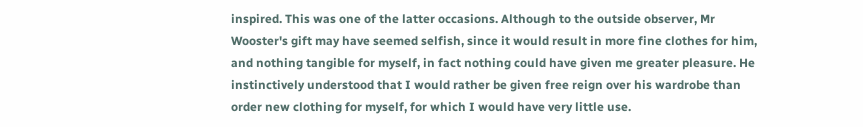inspired. This was one of the latter occasions. Although to the outside observer, Mr Wooster's gift may have seemed selfish, since it would result in more fine clothes for him, and nothing tangible for myself, in fact nothing could have given me greater pleasure. He instinctively understood that I would rather be given free reign over his wardrobe than order new clothing for myself, for which I would have very little use.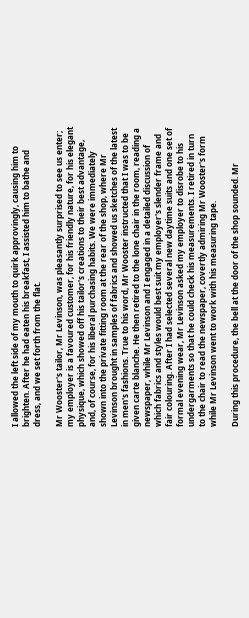I allowed the left side of my mouth to quirk approvingly, causing him to brighten. After he had eaten his breakfast, I assisted him to bathe and dress, and we set forth from the flat.

Mr Wooster's tailor, Mr Levinson, was pleasantly surprised to see us enter; my employer is a favoured customer, for his friendly nature, for his elegant physique, which showed off his tailor's creations to their best advantage, and, of course, for his liberal purchasing habits. We were immediately shown into the private fitting room at the rear of the shop, where Mr Levinson brought in samples of fabrics and showed us sketches of the latest in men's fashions. True to his word, Mr Wooster instructed that I was to be given carte blanche. He then retired to the lone chair in the room, reading a newspaper, while Mr Levinson and I engaged in a detailed discussion of which fabrics and styles would best suit my employer's slender frame and fair colouring. After I had selected several new daytime suits and one set of formal evening wear, Mr Levinson asked my employer to disrobe to his undergarments so that he could check his measurements. I retired in turn to the chair to read the newspaper, covertly admiring Mr Wooster's form while Mr Levinson went to work with his measuring tape.

During this procedure, the bell at the door of the shop sounded. Mr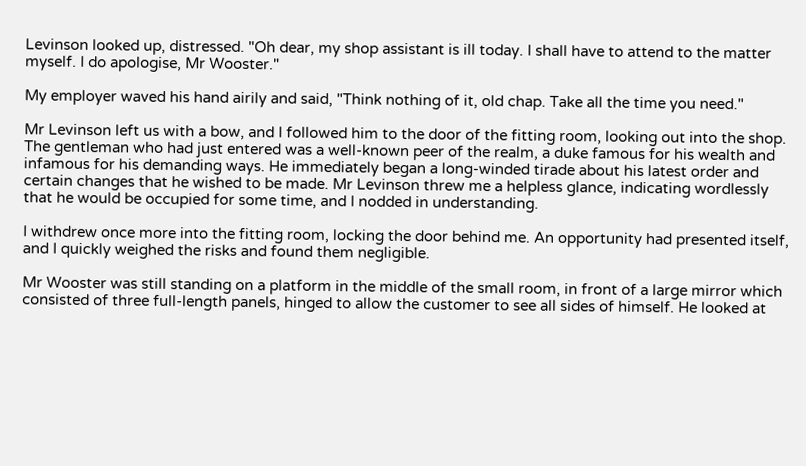Levinson looked up, distressed. "Oh dear, my shop assistant is ill today. I shall have to attend to the matter myself. I do apologise, Mr Wooster."

My employer waved his hand airily and said, "Think nothing of it, old chap. Take all the time you need."

Mr Levinson left us with a bow, and I followed him to the door of the fitting room, looking out into the shop. The gentleman who had just entered was a well-known peer of the realm, a duke famous for his wealth and infamous for his demanding ways. He immediately began a long-winded tirade about his latest order and certain changes that he wished to be made. Mr Levinson threw me a helpless glance, indicating wordlessly that he would be occupied for some time, and I nodded in understanding.

I withdrew once more into the fitting room, locking the door behind me. An opportunity had presented itself, and I quickly weighed the risks and found them negligible.

Mr Wooster was still standing on a platform in the middle of the small room, in front of a large mirror which consisted of three full-length panels, hinged to allow the customer to see all sides of himself. He looked at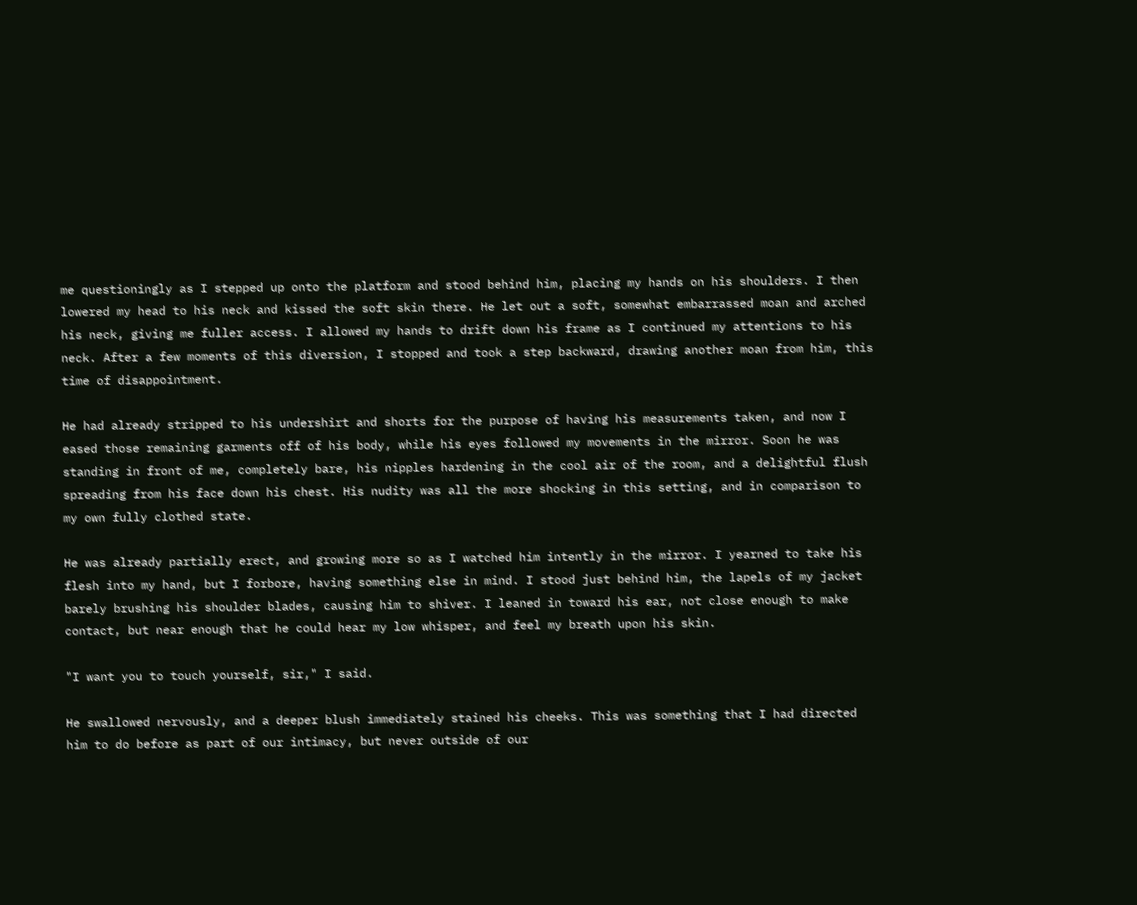me questioningly as I stepped up onto the platform and stood behind him, placing my hands on his shoulders. I then lowered my head to his neck and kissed the soft skin there. He let out a soft, somewhat embarrassed moan and arched his neck, giving me fuller access. I allowed my hands to drift down his frame as I continued my attentions to his neck. After a few moments of this diversion, I stopped and took a step backward, drawing another moan from him, this time of disappointment.

He had already stripped to his undershirt and shorts for the purpose of having his measurements taken, and now I eased those remaining garments off of his body, while his eyes followed my movements in the mirror. Soon he was standing in front of me, completely bare, his nipples hardening in the cool air of the room, and a delightful flush spreading from his face down his chest. His nudity was all the more shocking in this setting, and in comparison to my own fully clothed state.

He was already partially erect, and growing more so as I watched him intently in the mirror. I yearned to take his flesh into my hand, but I forbore, having something else in mind. I stood just behind him, the lapels of my jacket barely brushing his shoulder blades, causing him to shiver. I leaned in toward his ear, not close enough to make contact, but near enough that he could hear my low whisper, and feel my breath upon his skin.

"I want you to touch yourself, sir," I said.

He swallowed nervously, and a deeper blush immediately stained his cheeks. This was something that I had directed him to do before as part of our intimacy, but never outside of our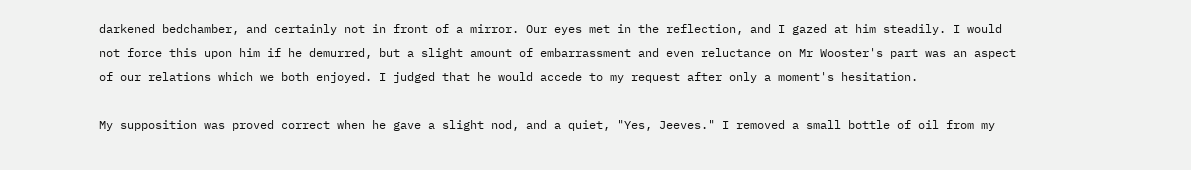darkened bedchamber, and certainly not in front of a mirror. Our eyes met in the reflection, and I gazed at him steadily. I would not force this upon him if he demurred, but a slight amount of embarrassment and even reluctance on Mr Wooster's part was an aspect of our relations which we both enjoyed. I judged that he would accede to my request after only a moment's hesitation.

My supposition was proved correct when he gave a slight nod, and a quiet, "Yes, Jeeves." I removed a small bottle of oil from my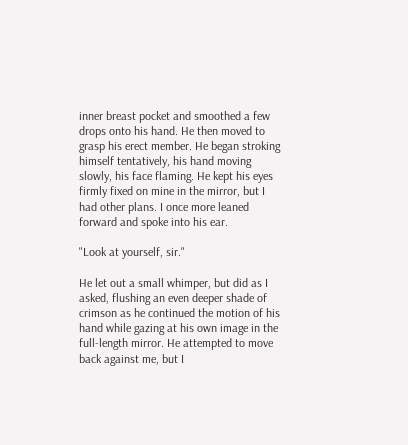inner breast pocket and smoothed a few drops onto his hand. He then moved to grasp his erect member. He began stroking himself tentatively, his hand moving slowly, his face flaming. He kept his eyes firmly fixed on mine in the mirror, but I had other plans. I once more leaned forward and spoke into his ear.

"Look at yourself, sir."

He let out a small whimper, but did as I asked, flushing an even deeper shade of crimson as he continued the motion of his hand while gazing at his own image in the full-length mirror. He attempted to move back against me, but I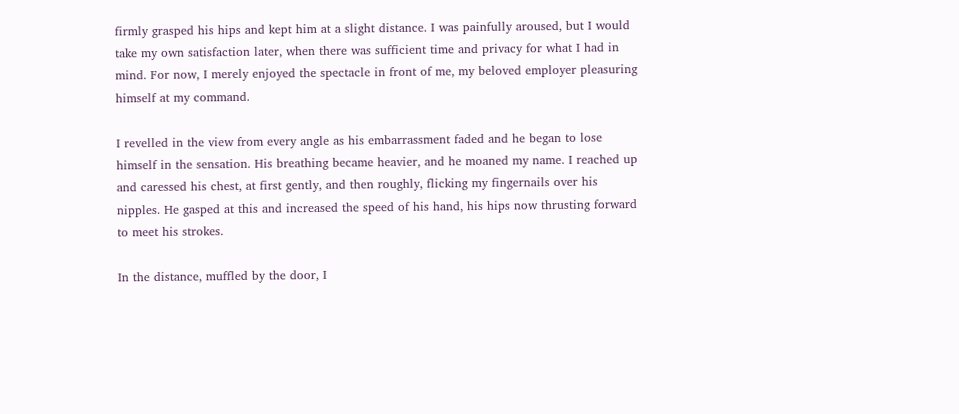firmly grasped his hips and kept him at a slight distance. I was painfully aroused, but I would take my own satisfaction later, when there was sufficient time and privacy for what I had in mind. For now, I merely enjoyed the spectacle in front of me, my beloved employer pleasuring himself at my command.

I revelled in the view from every angle as his embarrassment faded and he began to lose himself in the sensation. His breathing became heavier, and he moaned my name. I reached up and caressed his chest, at first gently, and then roughly, flicking my fingernails over his nipples. He gasped at this and increased the speed of his hand, his hips now thrusting forward to meet his strokes.

In the distance, muffled by the door, I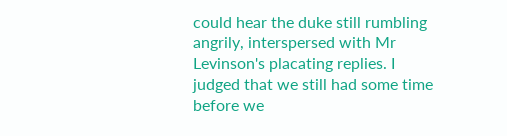could hear the duke still rumbling angrily, interspersed with Mr Levinson's placating replies. I judged that we still had some time before we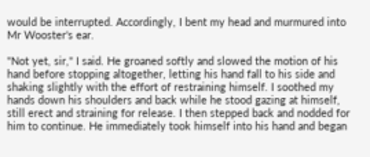would be interrupted. Accordingly, I bent my head and murmured into Mr Wooster's ear.

"Not yet, sir," I said. He groaned softly and slowed the motion of his hand before stopping altogether, letting his hand fall to his side and shaking slightly with the effort of restraining himself. I soothed my hands down his shoulders and back while he stood gazing at himself, still erect and straining for release. I then stepped back and nodded for him to continue. He immediately took himself into his hand and began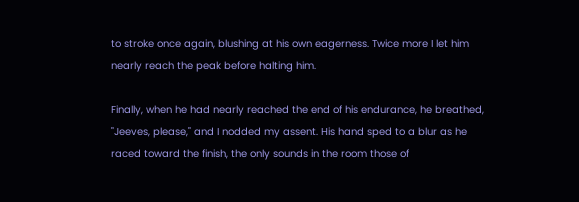to stroke once again, blushing at his own eagerness. Twice more I let him nearly reach the peak before halting him.

Finally, when he had nearly reached the end of his endurance, he breathed, "Jeeves, please," and I nodded my assent. His hand sped to a blur as he raced toward the finish, the only sounds in the room those of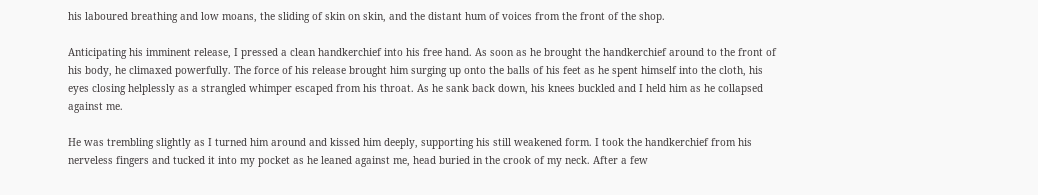his laboured breathing and low moans, the sliding of skin on skin, and the distant hum of voices from the front of the shop.

Anticipating his imminent release, I pressed a clean handkerchief into his free hand. As soon as he brought the handkerchief around to the front of his body, he climaxed powerfully. The force of his release brought him surging up onto the balls of his feet as he spent himself into the cloth, his eyes closing helplessly as a strangled whimper escaped from his throat. As he sank back down, his knees buckled and I held him as he collapsed against me.

He was trembling slightly as I turned him around and kissed him deeply, supporting his still weakened form. I took the handkerchief from his nerveless fingers and tucked it into my pocket as he leaned against me, head buried in the crook of my neck. After a few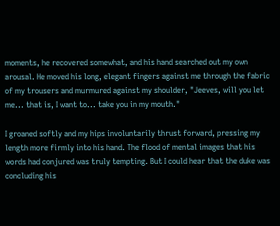moments, he recovered somewhat, and his hand searched out my own arousal. He moved his long, elegant fingers against me through the fabric of my trousers and murmured against my shoulder, "Jeeves, will you let me... that is, I want to... take you in my mouth."

I groaned softly and my hips involuntarily thrust forward, pressing my length more firmly into his hand. The flood of mental images that his words had conjured was truly tempting. But I could hear that the duke was concluding his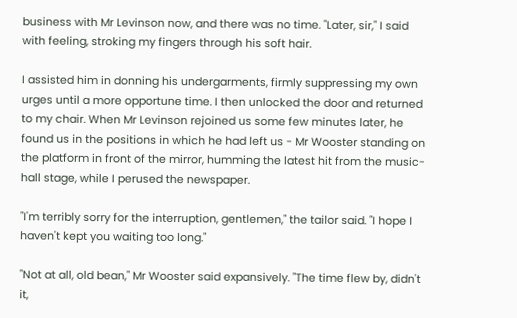business with Mr Levinson now, and there was no time. "Later, sir," I said with feeling, stroking my fingers through his soft hair.

I assisted him in donning his undergarments, firmly suppressing my own urges until a more opportune time. I then unlocked the door and returned to my chair. When Mr Levinson rejoined us some few minutes later, he found us in the positions in which he had left us - Mr Wooster standing on the platform in front of the mirror, humming the latest hit from the music-hall stage, while I perused the newspaper.

"I'm terribly sorry for the interruption, gentlemen," the tailor said. "I hope I haven't kept you waiting too long."

"Not at all, old bean," Mr Wooster said expansively. "The time flew by, didn't it,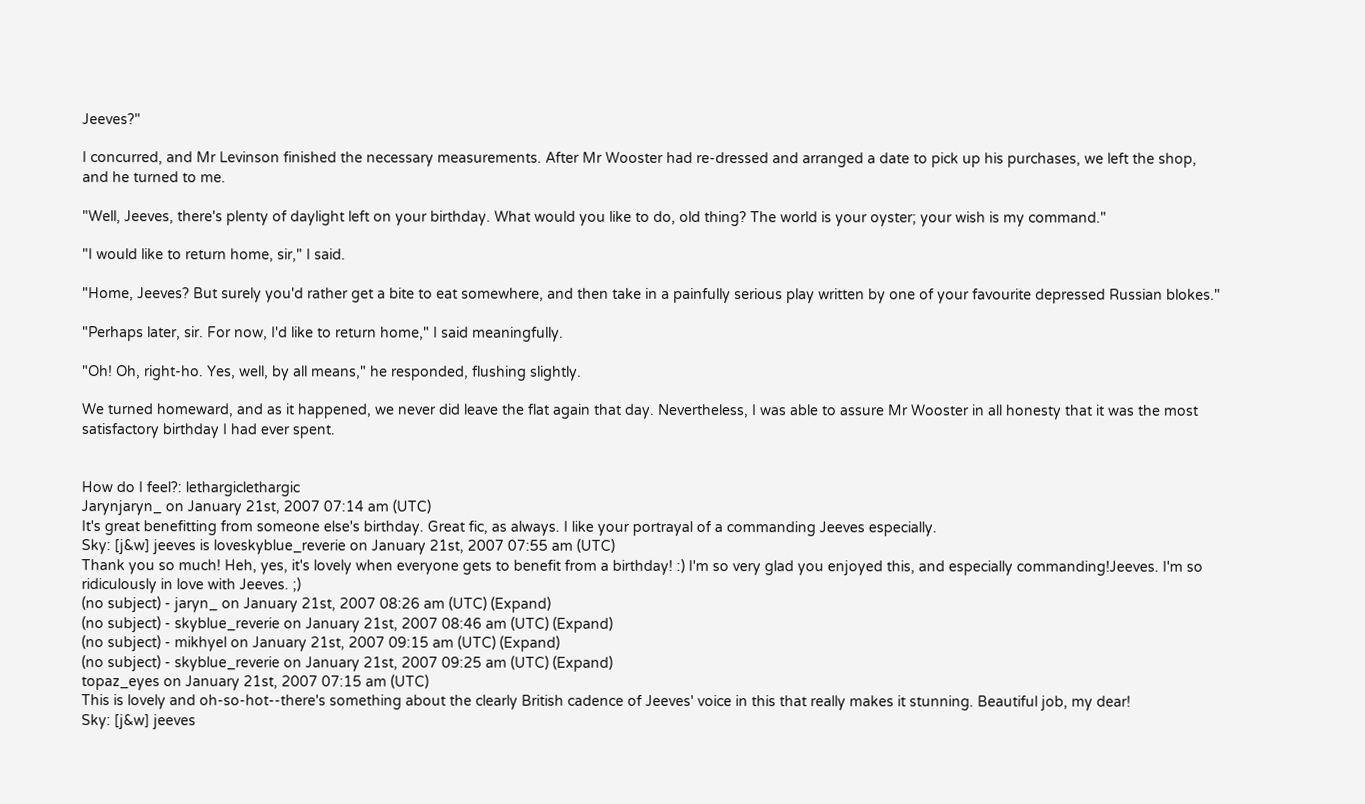Jeeves?"

I concurred, and Mr Levinson finished the necessary measurements. After Mr Wooster had re-dressed and arranged a date to pick up his purchases, we left the shop, and he turned to me.

"Well, Jeeves, there's plenty of daylight left on your birthday. What would you like to do, old thing? The world is your oyster; your wish is my command."

"I would like to return home, sir," I said.

"Home, Jeeves? But surely you'd rather get a bite to eat somewhere, and then take in a painfully serious play written by one of your favourite depressed Russian blokes."

"Perhaps later, sir. For now, I'd like to return home," I said meaningfully.

"Oh! Oh, right-ho. Yes, well, by all means," he responded, flushing slightly.

We turned homeward, and as it happened, we never did leave the flat again that day. Nevertheless, I was able to assure Mr Wooster in all honesty that it was the most satisfactory birthday I had ever spent.


How do I feel?: lethargiclethargic
Jarynjaryn_ on January 21st, 2007 07:14 am (UTC)
It's great benefitting from someone else's birthday. Great fic, as always. I like your portrayal of a commanding Jeeves especially.
Sky: [j&w] jeeves is loveskyblue_reverie on January 21st, 2007 07:55 am (UTC)
Thank you so much! Heh, yes, it's lovely when everyone gets to benefit from a birthday! :) I'm so very glad you enjoyed this, and especially commanding!Jeeves. I'm so ridiculously in love with Jeeves. ;)
(no subject) - jaryn_ on January 21st, 2007 08:26 am (UTC) (Expand)
(no subject) - skyblue_reverie on January 21st, 2007 08:46 am (UTC) (Expand)
(no subject) - mikhyel on January 21st, 2007 09:15 am (UTC) (Expand)
(no subject) - skyblue_reverie on January 21st, 2007 09:25 am (UTC) (Expand)
topaz_eyes on January 21st, 2007 07:15 am (UTC)
This is lovely and oh-so-hot--there's something about the clearly British cadence of Jeeves' voice in this that really makes it stunning. Beautiful job, my dear!
Sky: [j&w] jeeves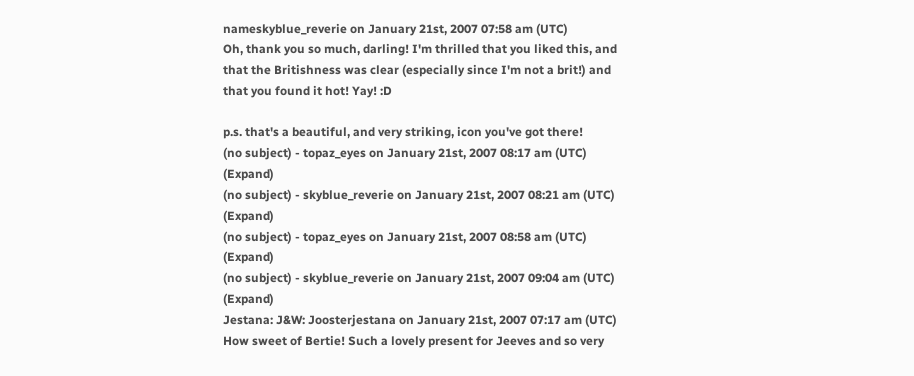nameskyblue_reverie on January 21st, 2007 07:58 am (UTC)
Oh, thank you so much, darling! I'm thrilled that you liked this, and that the Britishness was clear (especially since I'm not a brit!) and that you found it hot! Yay! :D

p.s. that's a beautiful, and very striking, icon you've got there!
(no subject) - topaz_eyes on January 21st, 2007 08:17 am (UTC) (Expand)
(no subject) - skyblue_reverie on January 21st, 2007 08:21 am (UTC) (Expand)
(no subject) - topaz_eyes on January 21st, 2007 08:58 am (UTC) (Expand)
(no subject) - skyblue_reverie on January 21st, 2007 09:04 am (UTC) (Expand)
Jestana: J&W: Joosterjestana on January 21st, 2007 07:17 am (UTC)
How sweet of Bertie! Such a lovely present for Jeeves and so very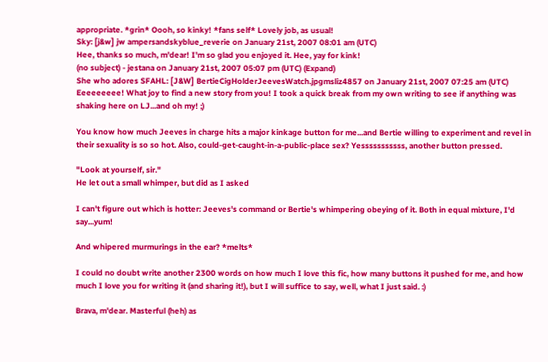appropriate. *grin* Oooh, so kinky! *fans self* Lovely job, as usual!
Sky: [j&w] jw ampersandskyblue_reverie on January 21st, 2007 08:01 am (UTC)
Hee, thanks so much, m'dear! I'm so glad you enjoyed it. Hee, yay for kink!
(no subject) - jestana on January 21st, 2007 05:07 pm (UTC) (Expand)
She who adores SFAHL: [J&W] BertieCigHolderJeevesWatch.jpgmsliz4857 on January 21st, 2007 07:25 am (UTC)
Eeeeeeeee! What joy to find a new story from you! I took a quick break from my own writing to see if anything was shaking here on LJ...and oh my! ;)

You know how much Jeeves in charge hits a major kinkage button for me...and Bertie willing to experiment and revel in their sexuality is so so hot. Also, could-get-caught-in-a-public-place sex? Yesssssssssss, another button pressed.

"Look at yourself, sir."
He let out a small whimper, but did as I asked

I can't figure out which is hotter: Jeeves's command or Bertie's whimpering obeying of it. Both in equal mixture, I'd say...yum!

And whipered murmurings in the ear? *melts*

I could no doubt write another 2300 words on how much I love this fic, how many buttons it pushed for me, and how much I love you for writing it (and sharing it!), but I will suffice to say, well, what I just said. :)

Brava, m'dear. Masterful (heh) as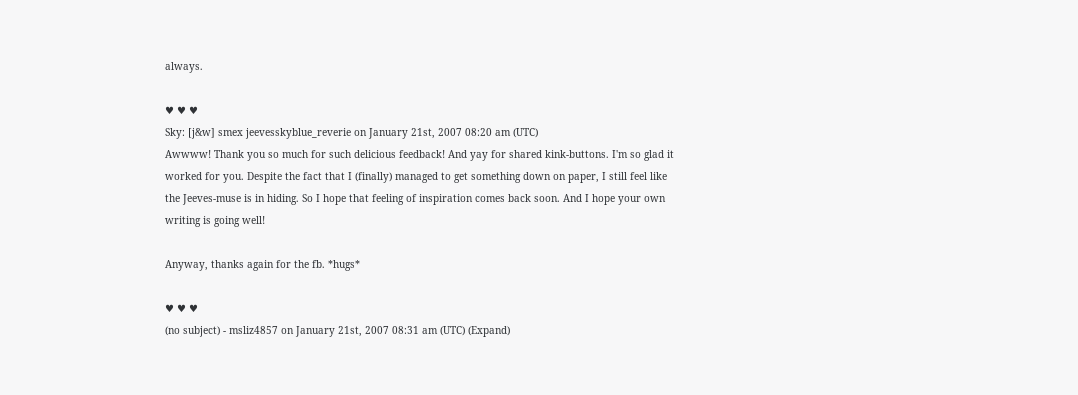always.

♥ ♥ ♥
Sky: [j&w] smex jeevesskyblue_reverie on January 21st, 2007 08:20 am (UTC)
Awwww! Thank you so much for such delicious feedback! And yay for shared kink-buttons. I'm so glad it worked for you. Despite the fact that I (finally) managed to get something down on paper, I still feel like the Jeeves-muse is in hiding. So I hope that feeling of inspiration comes back soon. And I hope your own writing is going well!

Anyway, thanks again for the fb. *hugs*

♥ ♥ ♥
(no subject) - msliz4857 on January 21st, 2007 08:31 am (UTC) (Expand)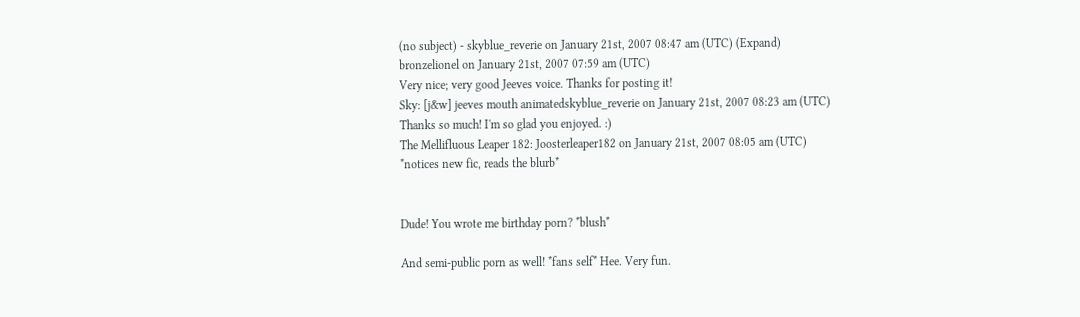(no subject) - skyblue_reverie on January 21st, 2007 08:47 am (UTC) (Expand)
bronzelionel on January 21st, 2007 07:59 am (UTC)
Very nice; very good Jeeves voice. Thanks for posting it!
Sky: [j&w] jeeves mouth animatedskyblue_reverie on January 21st, 2007 08:23 am (UTC)
Thanks so much! I'm so glad you enjoyed. :)
The Mellifluous Leaper 182: Joosterleaper182 on January 21st, 2007 08:05 am (UTC)
*notices new fic, reads the blurb*


Dude! You wrote me birthday porn? *blush*

And semi-public porn as well! *fans self* Hee. Very fun.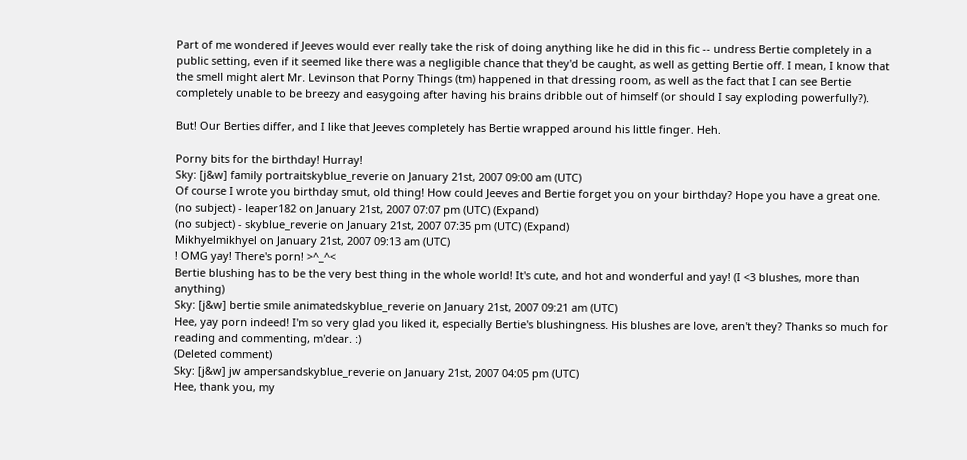Part of me wondered if Jeeves would ever really take the risk of doing anything like he did in this fic -- undress Bertie completely in a public setting, even if it seemed like there was a negligible chance that they'd be caught, as well as getting Bertie off. I mean, I know that the smell might alert Mr. Levinson that Porny Things (tm) happened in that dressing room, as well as the fact that I can see Bertie completely unable to be breezy and easygoing after having his brains dribble out of himself (or should I say exploding powerfully?).

But! Our Berties differ, and I like that Jeeves completely has Bertie wrapped around his little finger. Heh.

Porny bits for the birthday! Hurray!
Sky: [j&w] family portraitskyblue_reverie on January 21st, 2007 09:00 am (UTC)
Of course I wrote you birthday smut, old thing! How could Jeeves and Bertie forget you on your birthday? Hope you have a great one.
(no subject) - leaper182 on January 21st, 2007 07:07 pm (UTC) (Expand)
(no subject) - skyblue_reverie on January 21st, 2007 07:35 pm (UTC) (Expand)
Mikhyelmikhyel on January 21st, 2007 09:13 am (UTC)
! OMG yay! There's porn! >^_^<
Bertie blushing has to be the very best thing in the whole world! It's cute, and hot and wonderful and yay! (I <3 blushes, more than anything)
Sky: [j&w] bertie smile animatedskyblue_reverie on January 21st, 2007 09:21 am (UTC)
Hee, yay porn indeed! I'm so very glad you liked it, especially Bertie's blushingness. His blushes are love, aren't they? Thanks so much for reading and commenting, m'dear. :)
(Deleted comment)
Sky: [j&w] jw ampersandskyblue_reverie on January 21st, 2007 04:05 pm (UTC)
Hee, thank you, my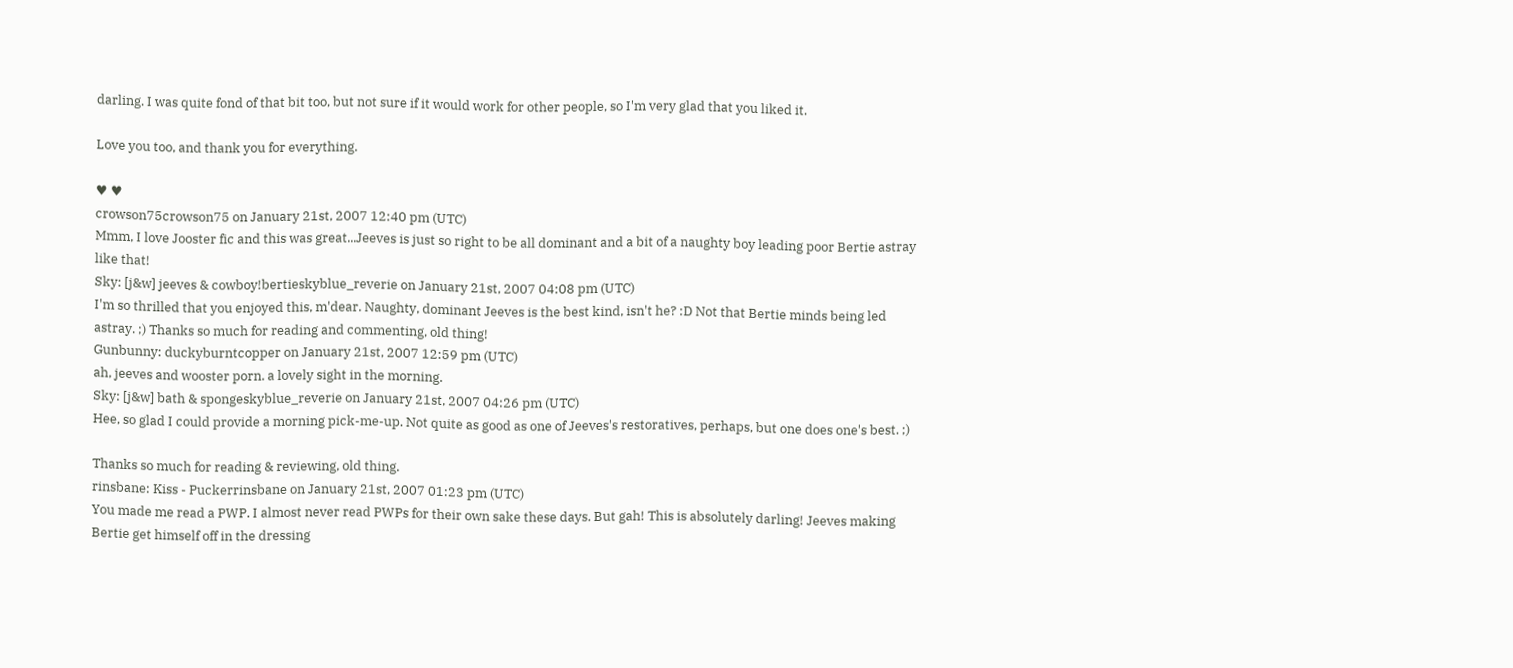darling. I was quite fond of that bit too, but not sure if it would work for other people, so I'm very glad that you liked it.

Love you too, and thank you for everything.

♥ ♥
crowson75crowson75 on January 21st, 2007 12:40 pm (UTC)
Mmm, I love Jooster fic and this was great...Jeeves is just so right to be all dominant and a bit of a naughty boy leading poor Bertie astray like that!
Sky: [j&w] jeeves & cowboy!bertieskyblue_reverie on January 21st, 2007 04:08 pm (UTC)
I'm so thrilled that you enjoyed this, m'dear. Naughty, dominant Jeeves is the best kind, isn't he? :D Not that Bertie minds being led astray. ;) Thanks so much for reading and commenting, old thing!
Gunbunny: duckyburntcopper on January 21st, 2007 12:59 pm (UTC)
ah, jeeves and wooster porn. a lovely sight in the morning.
Sky: [j&w] bath & spongeskyblue_reverie on January 21st, 2007 04:26 pm (UTC)
Hee, so glad I could provide a morning pick-me-up. Not quite as good as one of Jeeves's restoratives, perhaps, but one does one's best. ;)

Thanks so much for reading & reviewing, old thing.
rinsbane: Kiss - Puckerrinsbane on January 21st, 2007 01:23 pm (UTC)
You made me read a PWP. I almost never read PWPs for their own sake these days. But gah! This is absolutely darling! Jeeves making Bertie get himself off in the dressing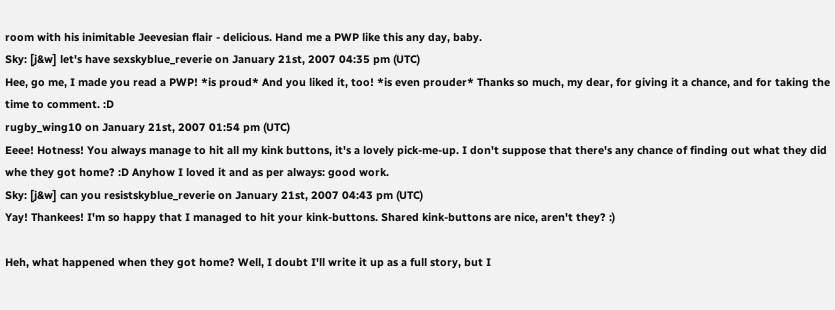room with his inimitable Jeevesian flair - delicious. Hand me a PWP like this any day, baby.
Sky: [j&w] let's have sexskyblue_reverie on January 21st, 2007 04:35 pm (UTC)
Hee, go me, I made you read a PWP! *is proud* And you liked it, too! *is even prouder* Thanks so much, my dear, for giving it a chance, and for taking the time to comment. :D
rugby_wing10 on January 21st, 2007 01:54 pm (UTC)
Eeee! Hotness! You always manage to hit all my kink buttons, it's a lovely pick-me-up. I don't suppose that there's any chance of finding out what they did whe they got home? :D Anyhow I loved it and as per always: good work.
Sky: [j&w] can you resistskyblue_reverie on January 21st, 2007 04:43 pm (UTC)
Yay! Thankees! I'm so happy that I managed to hit your kink-buttons. Shared kink-buttons are nice, aren't they? :)

Heh, what happened when they got home? Well, I doubt I'll write it up as a full story, but I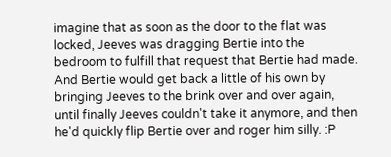imagine that as soon as the door to the flat was locked, Jeeves was dragging Bertie into the bedroom to fulfill that request that Bertie had made. And Bertie would get back a little of his own by bringing Jeeves to the brink over and over again, until finally Jeeves couldn't take it anymore, and then he'd quickly flip Bertie over and roger him silly. :P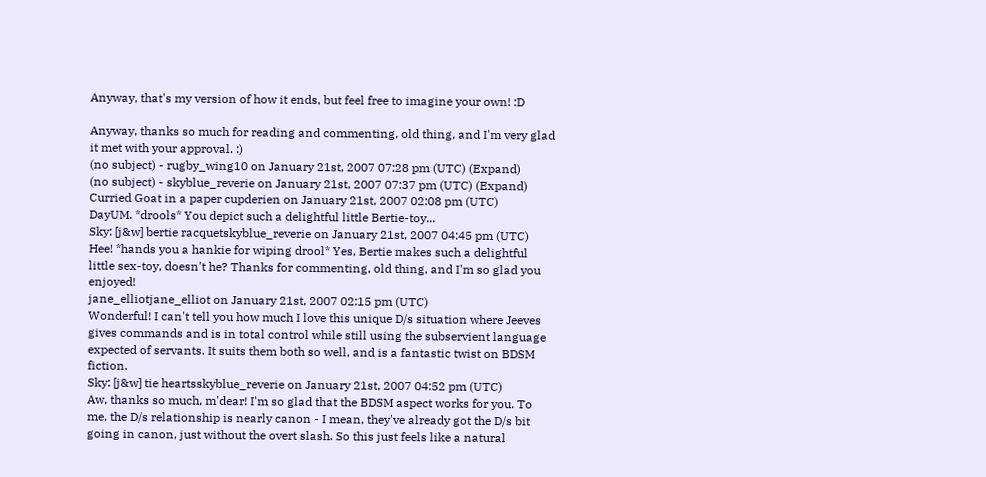Anyway, that's my version of how it ends, but feel free to imagine your own! :D

Anyway, thanks so much for reading and commenting, old thing, and I'm very glad it met with your approval. :)
(no subject) - rugby_wing10 on January 21st, 2007 07:28 pm (UTC) (Expand)
(no subject) - skyblue_reverie on January 21st, 2007 07:37 pm (UTC) (Expand)
Curried Goat in a paper cupderien on January 21st, 2007 02:08 pm (UTC)
DayUM. *drools* You depict such a delightful little Bertie-toy...
Sky: [j&w] bertie racquetskyblue_reverie on January 21st, 2007 04:45 pm (UTC)
Hee! *hands you a hankie for wiping drool* Yes, Bertie makes such a delightful little sex-toy, doesn't he? Thanks for commenting, old thing, and I'm so glad you enjoyed!
jane_elliotjane_elliot on January 21st, 2007 02:15 pm (UTC)
Wonderful! I can't tell you how much I love this unique D/s situation where Jeeves gives commands and is in total control while still using the subservient language expected of servants. It suits them both so well, and is a fantastic twist on BDSM fiction.
Sky: [j&w] tie heartsskyblue_reverie on January 21st, 2007 04:52 pm (UTC)
Aw, thanks so much, m'dear! I'm so glad that the BDSM aspect works for you. To me, the D/s relationship is nearly canon - I mean, they've already got the D/s bit going in canon, just without the overt slash. So this just feels like a natural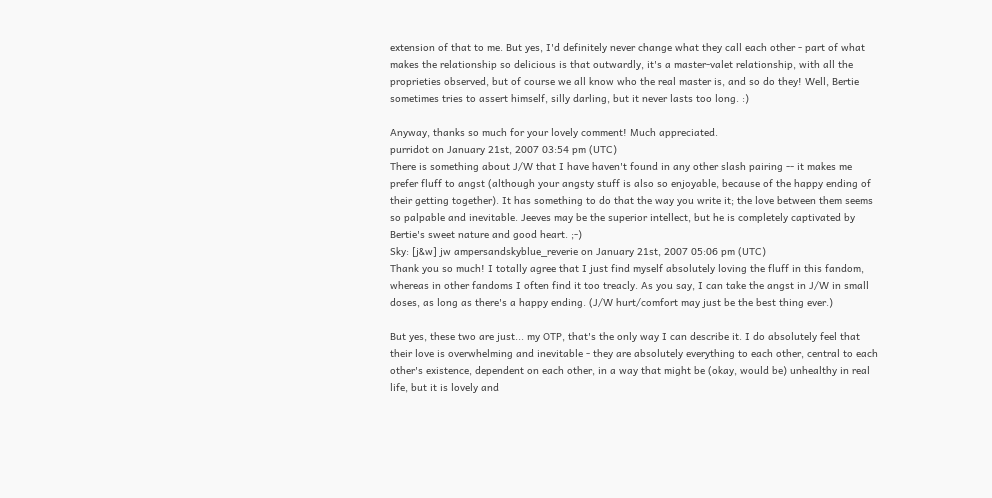extension of that to me. But yes, I'd definitely never change what they call each other - part of what makes the relationship so delicious is that outwardly, it's a master-valet relationship, with all the proprieties observed, but of course we all know who the real master is, and so do they! Well, Bertie sometimes tries to assert himself, silly darling, but it never lasts too long. :)

Anyway, thanks so much for your lovely comment! Much appreciated.
purridot on January 21st, 2007 03:54 pm (UTC)
There is something about J/W that I have haven't found in any other slash pairing -- it makes me prefer fluff to angst (although your angsty stuff is also so enjoyable, because of the happy ending of their getting together). It has something to do that the way you write it; the love between them seems so palpable and inevitable. Jeeves may be the superior intellect, but he is completely captivated by Bertie's sweet nature and good heart. ;-)
Sky: [j&w] jw ampersandskyblue_reverie on January 21st, 2007 05:06 pm (UTC)
Thank you so much! I totally agree that I just find myself absolutely loving the fluff in this fandom, whereas in other fandoms I often find it too treacly. As you say, I can take the angst in J/W in small doses, as long as there's a happy ending. (J/W hurt/comfort may just be the best thing ever.)

But yes, these two are just... my OTP, that's the only way I can describe it. I do absolutely feel that their love is overwhelming and inevitable - they are absolutely everything to each other, central to each other's existence, dependent on each other, in a way that might be (okay, would be) unhealthy in real life, but it is lovely and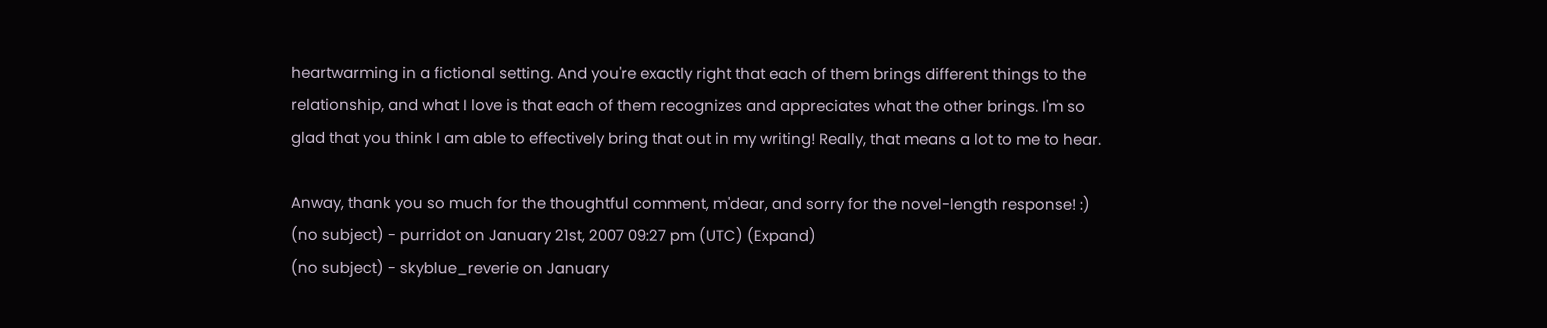heartwarming in a fictional setting. And you're exactly right that each of them brings different things to the relationship, and what I love is that each of them recognizes and appreciates what the other brings. I'm so glad that you think I am able to effectively bring that out in my writing! Really, that means a lot to me to hear.

Anway, thank you so much for the thoughtful comment, m'dear, and sorry for the novel-length response! :)
(no subject) - purridot on January 21st, 2007 09:27 pm (UTC) (Expand)
(no subject) - skyblue_reverie on January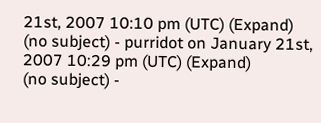21st, 2007 10:10 pm (UTC) (Expand)
(no subject) - purridot on January 21st, 2007 10:29 pm (UTC) (Expand)
(no subject) -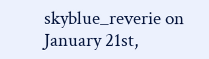skyblue_reverie on January 21st,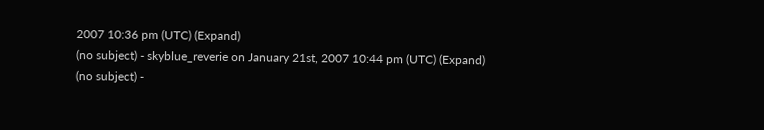2007 10:36 pm (UTC) (Expand)
(no subject) - skyblue_reverie on January 21st, 2007 10:44 pm (UTC) (Expand)
(no subject) -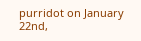purridot on January 22nd,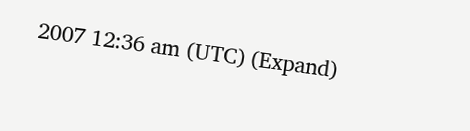2007 12:36 am (UTC) (Expand)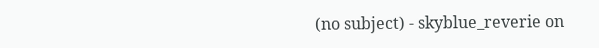(no subject) - skyblue_reverie on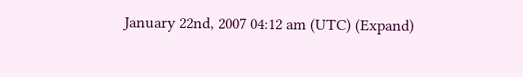January 22nd, 2007 04:12 am (UTC) (Expand)